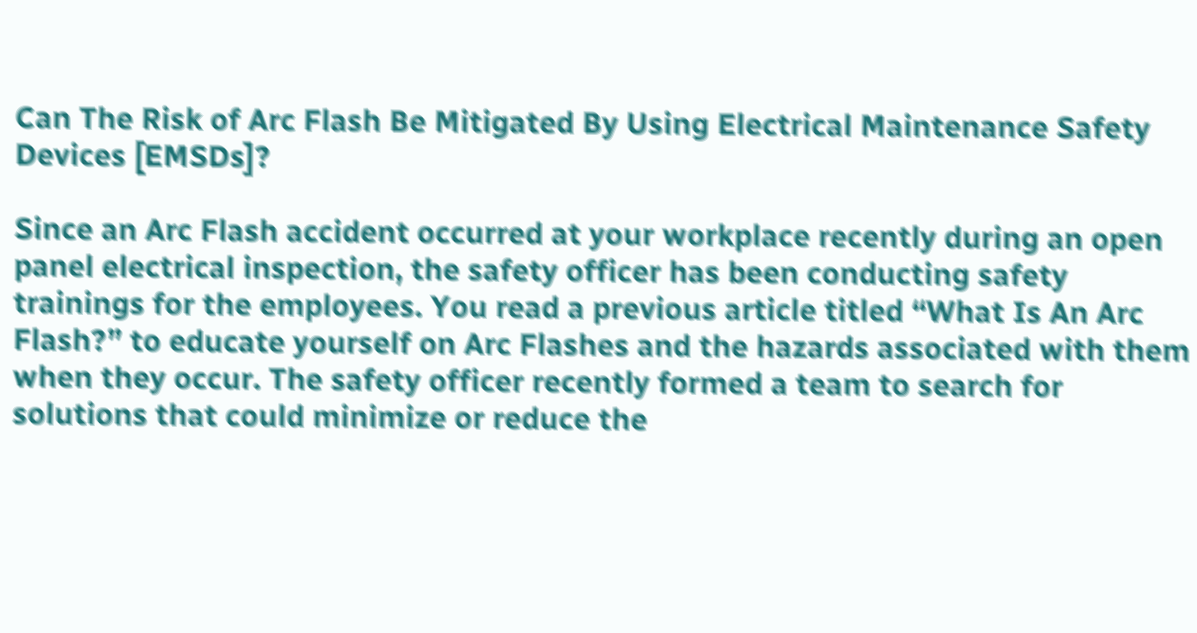Can The Risk of Arc Flash Be Mitigated By Using Electrical Maintenance Safety Devices [EMSDs]?

Since an Arc Flash accident occurred at your workplace recently during an open panel electrical inspection, the safety officer has been conducting safety trainings for the employees. You read a previous article titled “What Is An Arc Flash?” to educate yourself on Arc Flashes and the hazards associated with them when they occur. The safety officer recently formed a team to search for solutions that could minimize or reduce the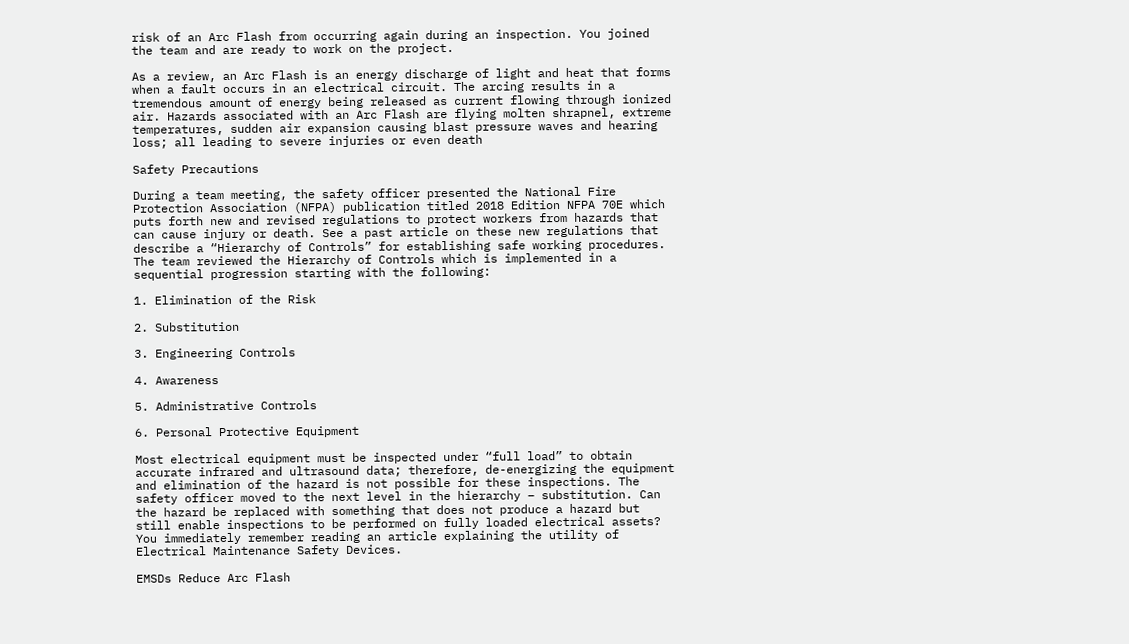risk of an Arc Flash from occurring again during an inspection. You joined the team and are ready to work on the project.

As a review, an Arc Flash is an energy discharge of light and heat that forms when a fault occurs in an electrical circuit. The arcing results in a tremendous amount of energy being released as current flowing through ionized air. Hazards associated with an Arc Flash are flying molten shrapnel, extreme temperatures, sudden air expansion causing blast pressure waves and hearing loss; all leading to severe injuries or even death

Safety Precautions

During a team meeting, the safety officer presented the National Fire Protection Association (NFPA) publication titled 2018 Edition NFPA 70E which puts forth new and revised regulations to protect workers from hazards that can cause injury or death. See a past article on these new regulations that describe a “Hierarchy of Controls” for establishing safe working procedures. The team reviewed the Hierarchy of Controls which is implemented in a sequential progression starting with the following:

1. Elimination of the Risk

2. Substitution

3. Engineering Controls

4. Awareness

5. Administrative Controls

6. Personal Protective Equipment

Most electrical equipment must be inspected under “full load” to obtain accurate infrared and ultrasound data; therefore, de-energizing the equipment and elimination of the hazard is not possible for these inspections. The safety officer moved to the next level in the hierarchy – substitution. Can the hazard be replaced with something that does not produce a hazard but still enable inspections to be performed on fully loaded electrical assets? You immediately remember reading an article explaining the utility of Electrical Maintenance Safety Devices.

EMSDs Reduce Arc Flash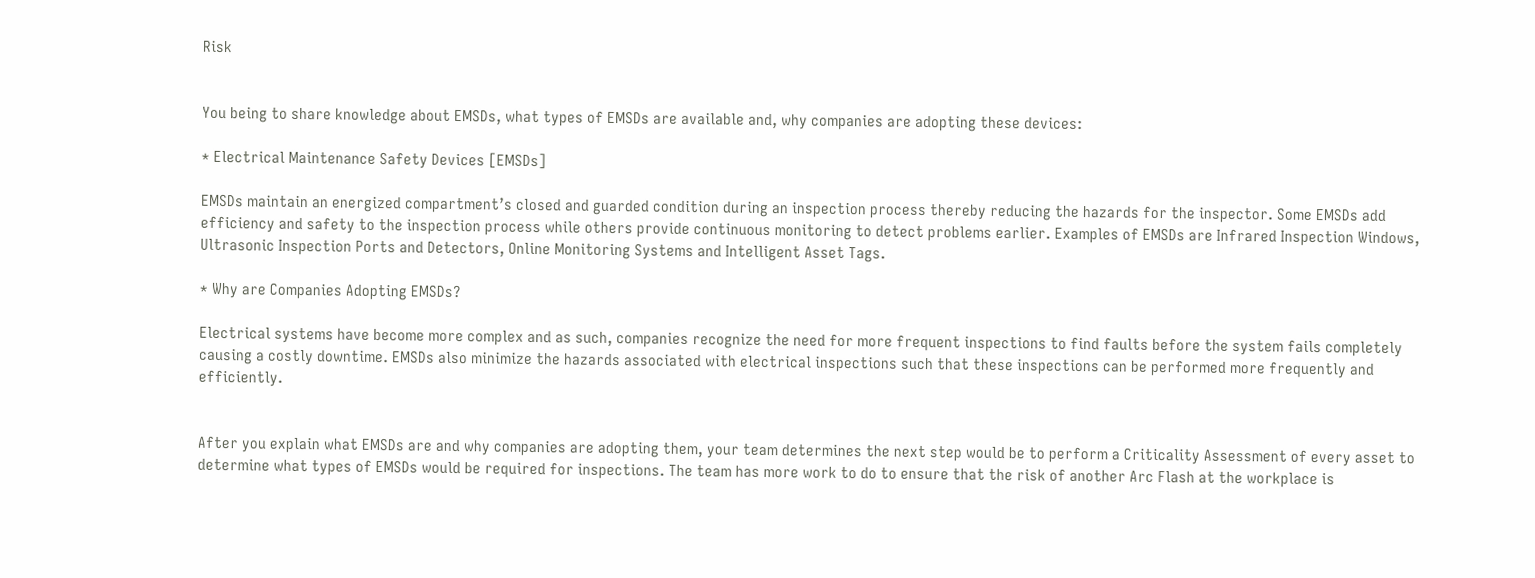Risk


You being to share knowledge about EMSDs, what types of EMSDs are available and, why companies are adopting these devices:

* Electrical Maintenance Safety Devices [EMSDs]

EMSDs maintain an energized compartment’s closed and guarded condition during an inspection process thereby reducing the hazards for the inspector. Some EMSDs add efficiency and safety to the inspection process while others provide continuous monitoring to detect problems earlier. Examples of EMSDs are Infrared Inspection Windows, Ultrasonic Inspection Ports and Detectors, Online Monitoring Systems and Intelligent Asset Tags.

* Why are Companies Adopting EMSDs?

Electrical systems have become more complex and as such, companies recognize the need for more frequent inspections to find faults before the system fails completely causing a costly downtime. EMSDs also minimize the hazards associated with electrical inspections such that these inspections can be performed more frequently and efficiently.


After you explain what EMSDs are and why companies are adopting them, your team determines the next step would be to perform a Criticality Assessment of every asset to determine what types of EMSDs would be required for inspections. The team has more work to do to ensure that the risk of another Arc Flash at the workplace is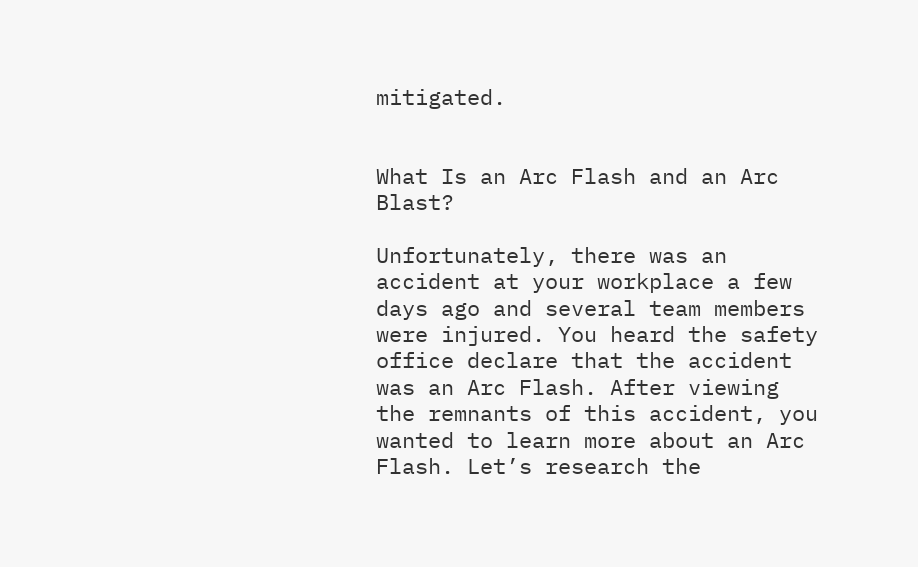mitigated.


What Is an Arc Flash and an Arc Blast?

Unfortunately, there was an accident at your workplace a few days ago and several team members were injured. You heard the safety office declare that the accident was an Arc Flash. After viewing the remnants of this accident, you wanted to learn more about an Arc Flash. Let’s research the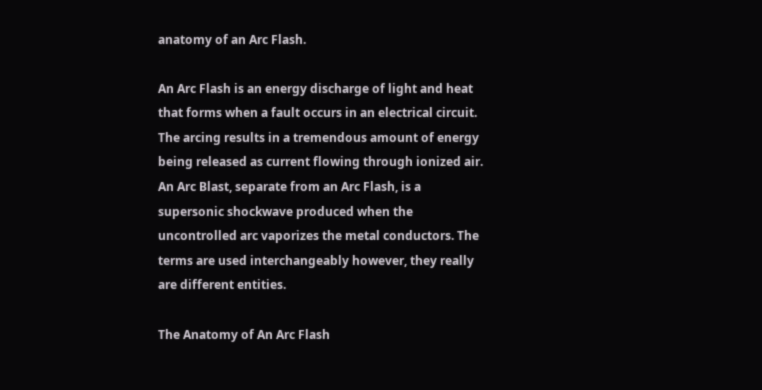anatomy of an Arc Flash.

An Arc Flash is an energy discharge of light and heat that forms when a fault occurs in an electrical circuit. The arcing results in a tremendous amount of energy being released as current flowing through ionized air. An Arc Blast, separate from an Arc Flash, is a supersonic shockwave produced when the uncontrolled arc vaporizes the metal conductors. The terms are used interchangeably however, they really are different entities.

The Anatomy of An Arc Flash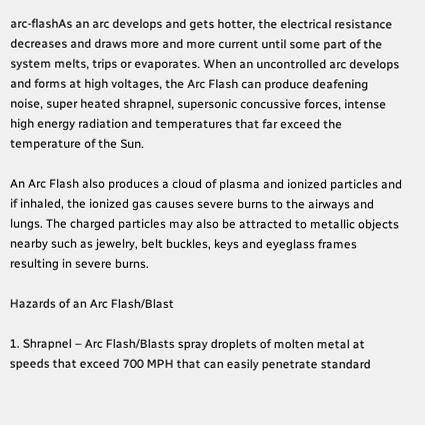arc-flashAs an arc develops and gets hotter, the electrical resistance decreases and draws more and more current until some part of the system melts, trips or evaporates. When an uncontrolled arc develops and forms at high voltages, the Arc Flash can produce deafening noise, super heated shrapnel, supersonic concussive forces, intense high energy radiation and temperatures that far exceed the temperature of the Sun.

An Arc Flash also produces a cloud of plasma and ionized particles and if inhaled, the ionized gas causes severe burns to the airways and lungs. The charged particles may also be attracted to metallic objects nearby such as jewelry, belt buckles, keys and eyeglass frames resulting in severe burns.

Hazards of an Arc Flash/Blast

1. Shrapnel – Arc Flash/Blasts spray droplets of molten metal at speeds that exceed 700 MPH that can easily penetrate standard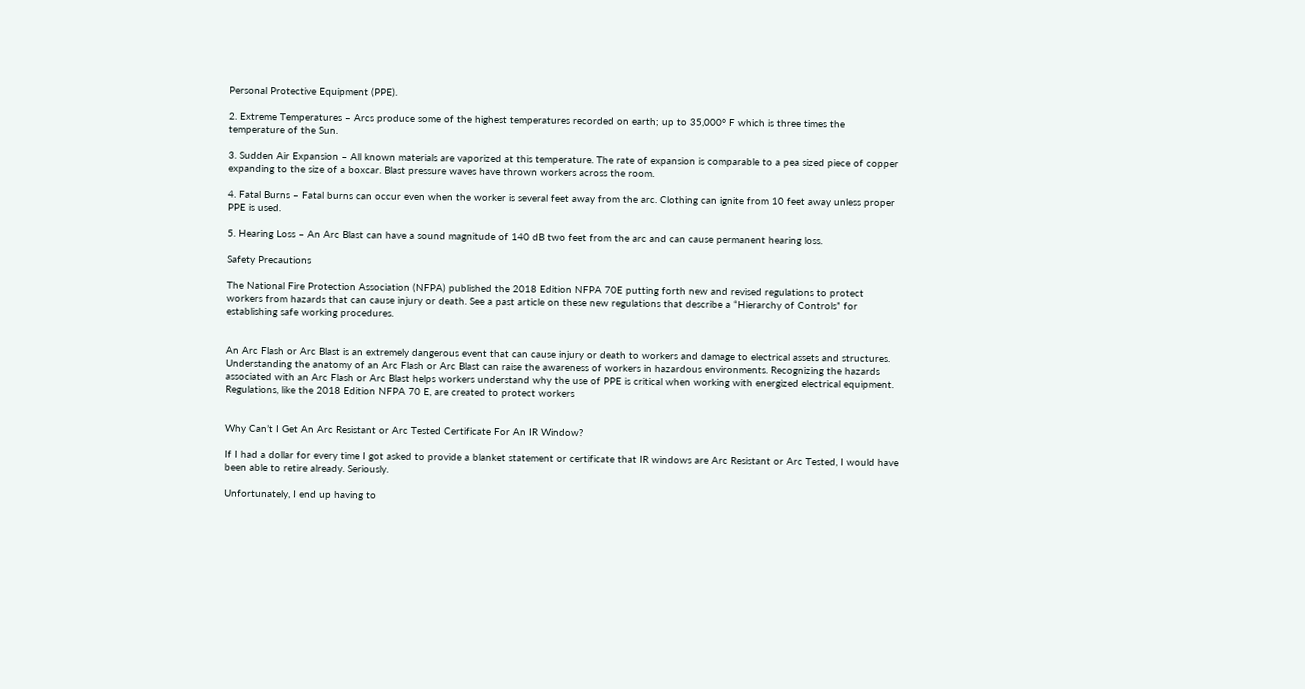Personal Protective Equipment (PPE).

2. Extreme Temperatures – Arcs produce some of the highest temperatures recorded on earth; up to 35,000° F which is three times the temperature of the Sun.

3. Sudden Air Expansion – All known materials are vaporized at this temperature. The rate of expansion is comparable to a pea sized piece of copper expanding to the size of a boxcar. Blast pressure waves have thrown workers across the room.

4. Fatal Burns – Fatal burns can occur even when the worker is several feet away from the arc. Clothing can ignite from 10 feet away unless proper PPE is used.

5. Hearing Loss – An Arc Blast can have a sound magnitude of 140 dB two feet from the arc and can cause permanent hearing loss.

Safety Precautions

The National Fire Protection Association (NFPA) published the 2018 Edition NFPA 70E putting forth new and revised regulations to protect workers from hazards that can cause injury or death. See a past article on these new regulations that describe a “Hierarchy of Controls” for establishing safe working procedures.


An Arc Flash or Arc Blast is an extremely dangerous event that can cause injury or death to workers and damage to electrical assets and structures. Understanding the anatomy of an Arc Flash or Arc Blast can raise the awareness of workers in hazardous environments. Recognizing the hazards associated with an Arc Flash or Arc Blast helps workers understand why the use of PPE is critical when working with energized electrical equipment. Regulations, like the 2018 Edition NFPA 70 E, are created to protect workers


Why Can’t I Get An Arc Resistant or Arc Tested Certificate For An IR Window?

If I had a dollar for every time I got asked to provide a blanket statement or certificate that IR windows are Arc Resistant or Arc Tested, I would have been able to retire already. Seriously.

Unfortunately, I end up having to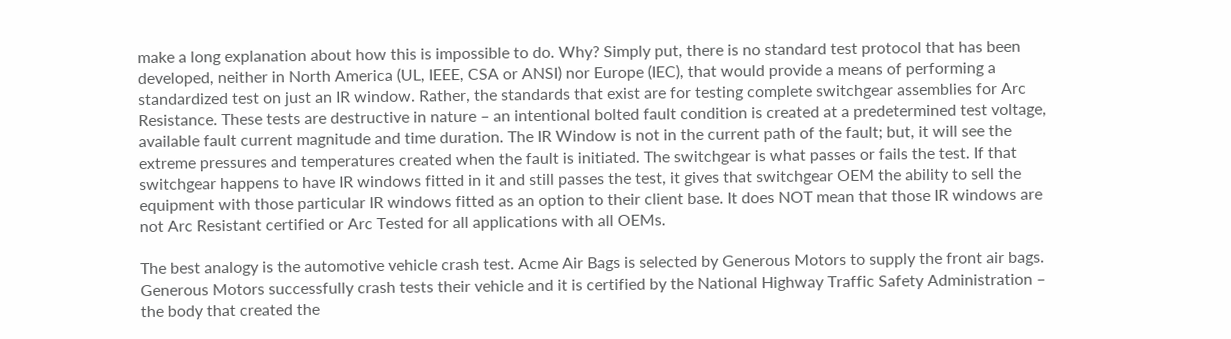make a long explanation about how this is impossible to do. Why? Simply put, there is no standard test protocol that has been developed, neither in North America (UL, IEEE, CSA or ANSI) nor Europe (IEC), that would provide a means of performing a standardized test on just an IR window. Rather, the standards that exist are for testing complete switchgear assemblies for Arc Resistance. These tests are destructive in nature – an intentional bolted fault condition is created at a predetermined test voltage, available fault current magnitude and time duration. The IR Window is not in the current path of the fault; but, it will see the extreme pressures and temperatures created when the fault is initiated. The switchgear is what passes or fails the test. If that switchgear happens to have IR windows fitted in it and still passes the test, it gives that switchgear OEM the ability to sell the equipment with those particular IR windows fitted as an option to their client base. It does NOT mean that those IR windows are not Arc Resistant certified or Arc Tested for all applications with all OEMs.

The best analogy is the automotive vehicle crash test. Acme Air Bags is selected by Generous Motors to supply the front air bags. Generous Motors successfully crash tests their vehicle and it is certified by the National Highway Traffic Safety Administration – the body that created the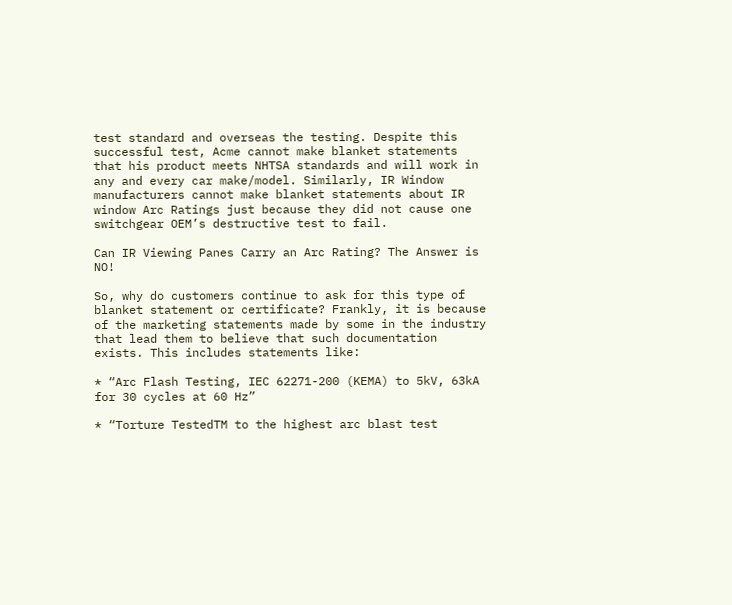test standard and overseas the testing. Despite this successful test, Acme cannot make blanket statements that his product meets NHTSA standards and will work in any and every car make/model. Similarly, IR Window manufacturers cannot make blanket statements about IR window Arc Ratings just because they did not cause one switchgear OEM’s destructive test to fail.

Can IR Viewing Panes Carry an Arc Rating? The Answer is NO!

So, why do customers continue to ask for this type of blanket statement or certificate? Frankly, it is because of the marketing statements made by some in the industry that lead them to believe that such documentation exists. This includes statements like:

* “Arc Flash Testing, IEC 62271-200 (KEMA) to 5kV, 63kA for 30 cycles at 60 Hz”

* “Torture TestedTM to the highest arc blast test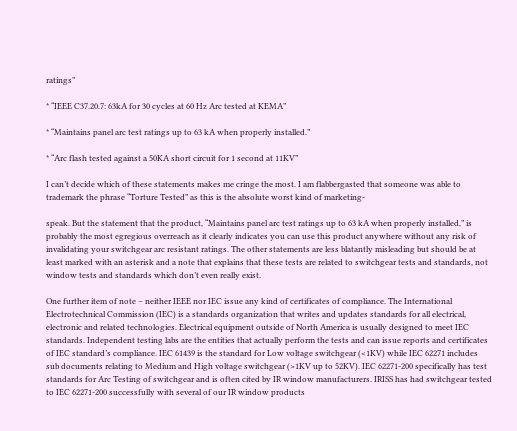ratings”

* “IEEE C37.20.7: 63kA for 30 cycles at 60 Hz Arc tested at KEMA”

* “Maintains panel arc test ratings up to 63 kA when properly installed.”

* “Arc flash tested against a 50KA short circuit for 1 second at 11KV”

I can’t decide which of these statements makes me cringe the most. I am flabbergasted that someone was able to trademark the phrase “Torture Tested” as this is the absolute worst kind of marketing-

speak. But the statement that the product, “Maintains panel arc test ratings up to 63 kA when properly installed,” is probably the most egregious overreach as it clearly indicates you can use this product anywhere without any risk of invalidating your switchgear arc resistant ratings. The other statements are less blatantly misleading but should be at least marked with an asterisk and a note that explains that these tests are related to switchgear tests and standards, not window tests and standards which don’t even really exist.

One further item of note – neither IEEE nor IEC issue any kind of certificates of compliance. The International Electrotechnical Commission (IEC) is a standards organization that writes and updates standards for all electrical, electronic and related technologies. Electrical equipment outside of North America is usually designed to meet IEC standards. Independent testing labs are the entities that actually perform the tests and can issue reports and certificates of IEC standard’s compliance. IEC 61439 is the standard for Low voltage switchgear (<1KV) while IEC 62271 includes sub documents relating to Medium and High voltage switchgear (>1KV up to 52KV). IEC 62271-200 specifically has test standards for Arc Testing of switchgear and is often cited by IR window manufacturers. IRISS has had switchgear tested to IEC 62271-200 successfully with several of our IR window products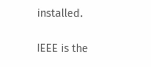installed.

IEEE is the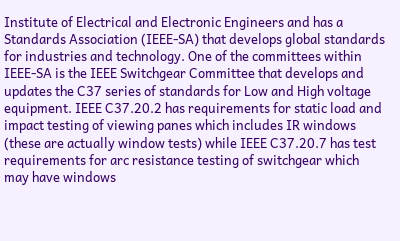Institute of Electrical and Electronic Engineers and has a Standards Association (IEEE-SA) that develops global standards for industries and technology. One of the committees within IEEE-SA is the IEEE Switchgear Committee that develops and updates the C37 series of standards for Low and High voltage equipment. IEEE C37.20.2 has requirements for static load and impact testing of viewing panes which includes IR windows (these are actually window tests) while IEEE C37.20.7 has test requirements for arc resistance testing of switchgear which may have windows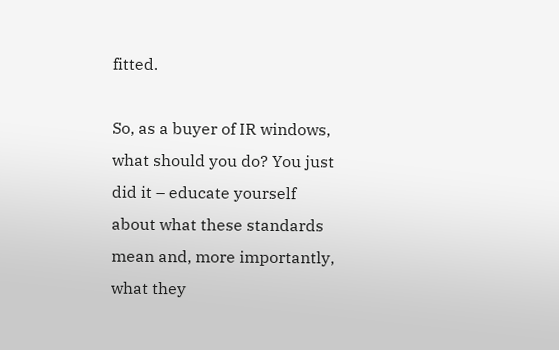fitted.

So, as a buyer of IR windows, what should you do? You just did it – educate yourself about what these standards mean and, more importantly, what they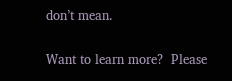don’t mean.

Want to learn more?  Please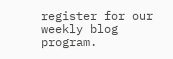register for our weekly blog program.